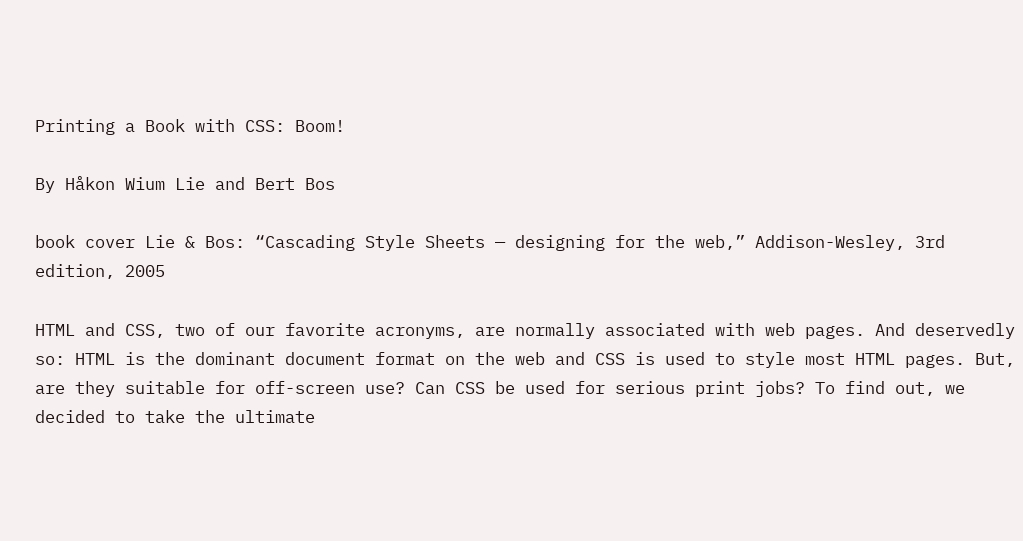Printing a Book with CSS: Boom!

By Håkon Wium Lie and Bert Bos

book cover Lie & Bos: “Cascading Style Sheets — designing for the web,” Addison-Wesley, 3rd edition, 2005

HTML and CSS, two of our favorite acronyms, are normally associated with web pages. And deservedly so: HTML is the dominant document format on the web and CSS is used to style most HTML pages. But, are they suitable for off-screen use? Can CSS be used for serious print jobs? To find out, we decided to take the ultimate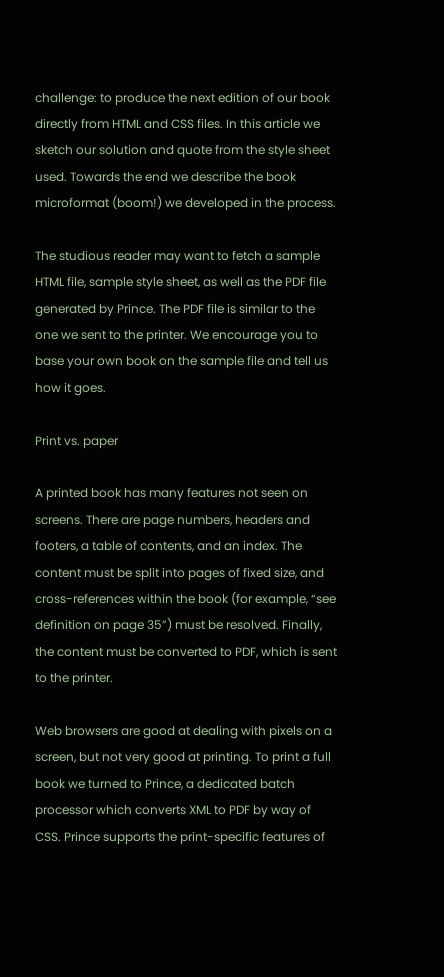challenge: to produce the next edition of our book directly from HTML and CSS files. In this article we sketch our solution and quote from the style sheet used. Towards the end we describe the book microformat (boom!) we developed in the process.

The studious reader may want to fetch a sample HTML file, sample style sheet, as well as the PDF file generated by Prince. The PDF file is similar to the one we sent to the printer. We encourage you to base your own book on the sample file and tell us how it goes.

Print vs. paper

A printed book has many features not seen on screens. There are page numbers, headers and footers, a table of contents, and an index. The content must be split into pages of fixed size, and cross-references within the book (for example, “see definition on page 35”) must be resolved. Finally, the content must be converted to PDF, which is sent to the printer.

Web browsers are good at dealing with pixels on a screen, but not very good at printing. To print a full book we turned to Prince, a dedicated batch processor which converts XML to PDF by way of CSS. Prince supports the print-specific features of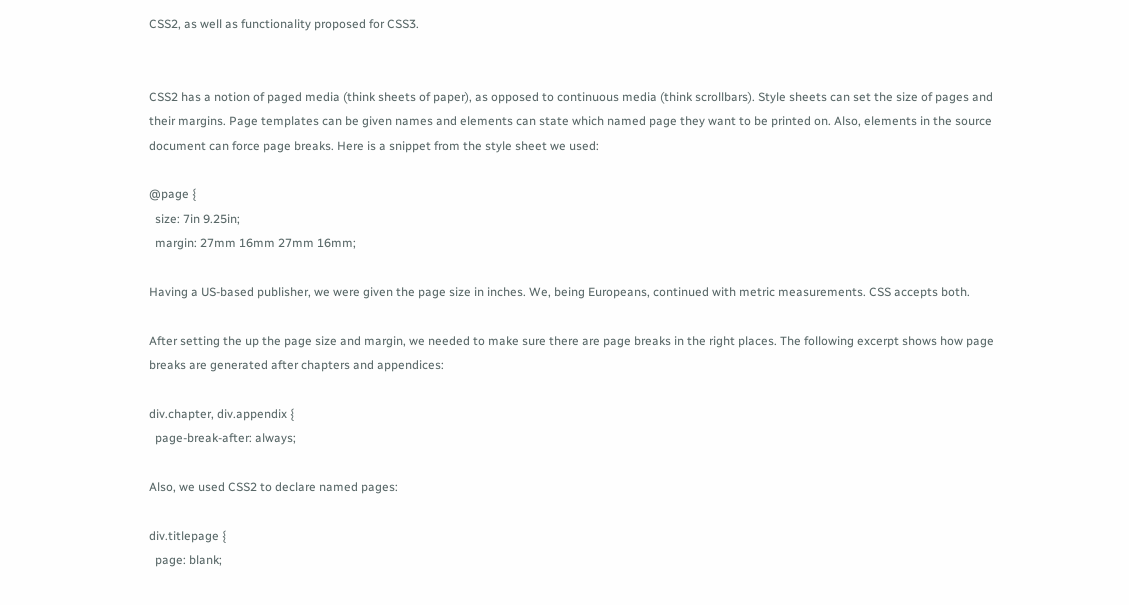CSS2, as well as functionality proposed for CSS3.


CSS2 has a notion of paged media (think sheets of paper), as opposed to continuous media (think scrollbars). Style sheets can set the size of pages and their margins. Page templates can be given names and elements can state which named page they want to be printed on. Also, elements in the source document can force page breaks. Here is a snippet from the style sheet we used:

@page {
  size: 7in 9.25in;
  margin: 27mm 16mm 27mm 16mm;

Having a US-based publisher, we were given the page size in inches. We, being Europeans, continued with metric measurements. CSS accepts both.

After setting the up the page size and margin, we needed to make sure there are page breaks in the right places. The following excerpt shows how page breaks are generated after chapters and appendices:

div.chapter, div.appendix {
  page-break-after: always;

Also, we used CSS2 to declare named pages:

div.titlepage {
  page: blank;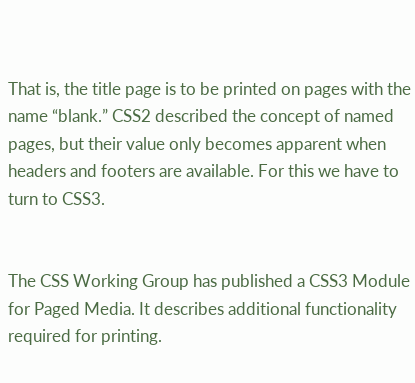That is, the title page is to be printed on pages with the name “blank.” CSS2 described the concept of named pages, but their value only becomes apparent when headers and footers are available. For this we have to turn to CSS3.


The CSS Working Group has published a CSS3 Module for Paged Media. It describes additional functionality required for printing.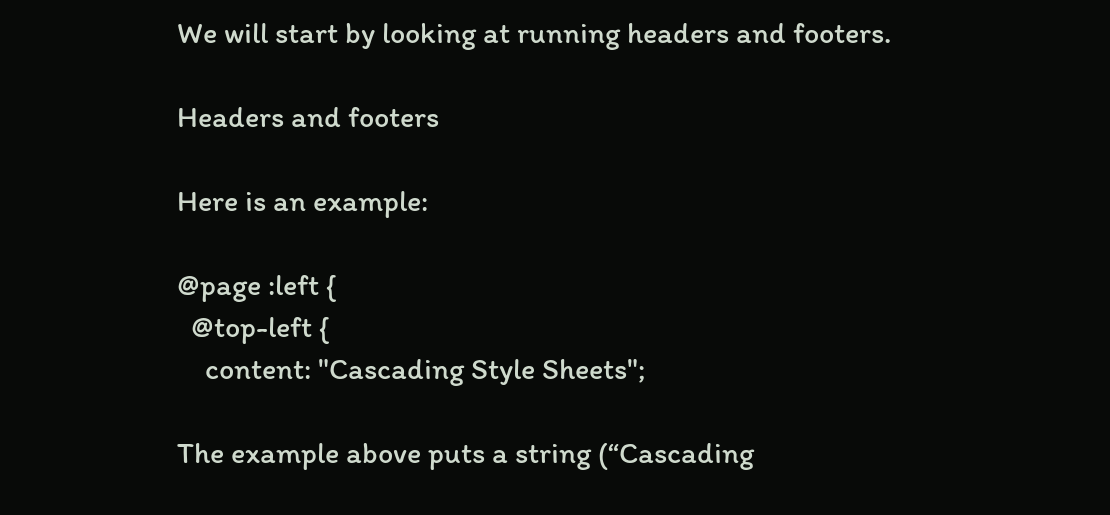We will start by looking at running headers and footers.

Headers and footers

Here is an example:

@page :left {
  @top-left {
    content: "Cascading Style Sheets";

The example above puts a string (“Cascading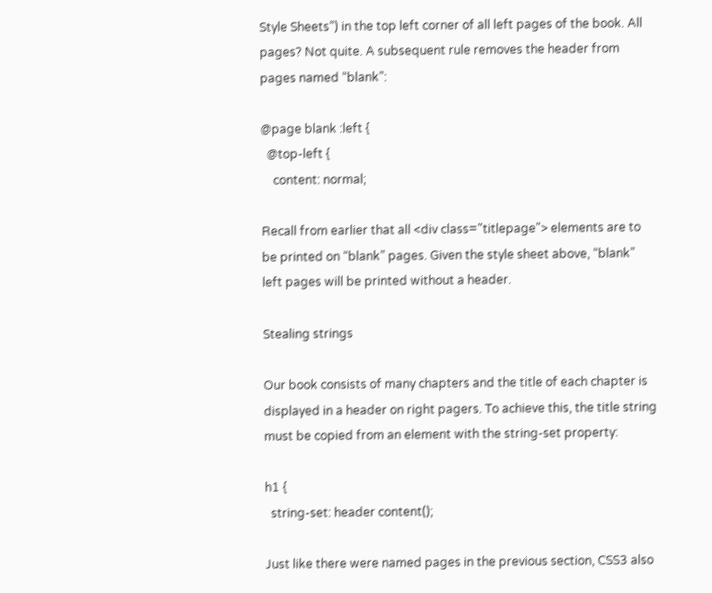Style Sheets”) in the top left corner of all left pages of the book. All pages? Not quite. A subsequent rule removes the header from pages named “blank”:

@page blank :left {
  @top-left {
    content: normal;

Recall from earlier that all <div class="titlepage"> elements are to be printed on “blank” pages. Given the style sheet above, “blank” left pages will be printed without a header.

Stealing strings

Our book consists of many chapters and the title of each chapter is displayed in a header on right pagers. To achieve this, the title string must be copied from an element with the string-set property:

h1 {
  string-set: header content();

Just like there were named pages in the previous section, CSS3 also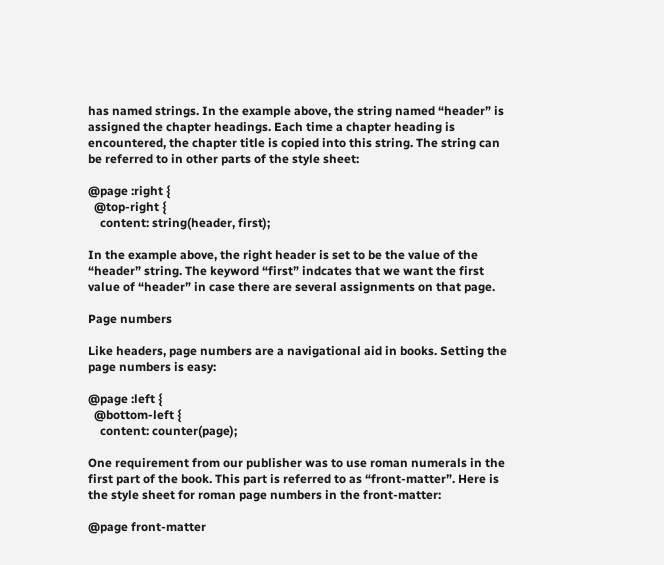has named strings. In the example above, the string named “header” is assigned the chapter headings. Each time a chapter heading is encountered, the chapter title is copied into this string. The string can be referred to in other parts of the style sheet:

@page :right {
  @top-right {
    content: string(header, first);

In the example above, the right header is set to be the value of the “header” string. The keyword “first” indcates that we want the first value of “header” in case there are several assignments on that page.

Page numbers

Like headers, page numbers are a navigational aid in books. Setting the page numbers is easy:

@page :left {
  @bottom-left {
    content: counter(page);

One requirement from our publisher was to use roman numerals in the first part of the book. This part is referred to as “front-matter”. Here is the style sheet for roman page numbers in the front-matter:

@page front-matter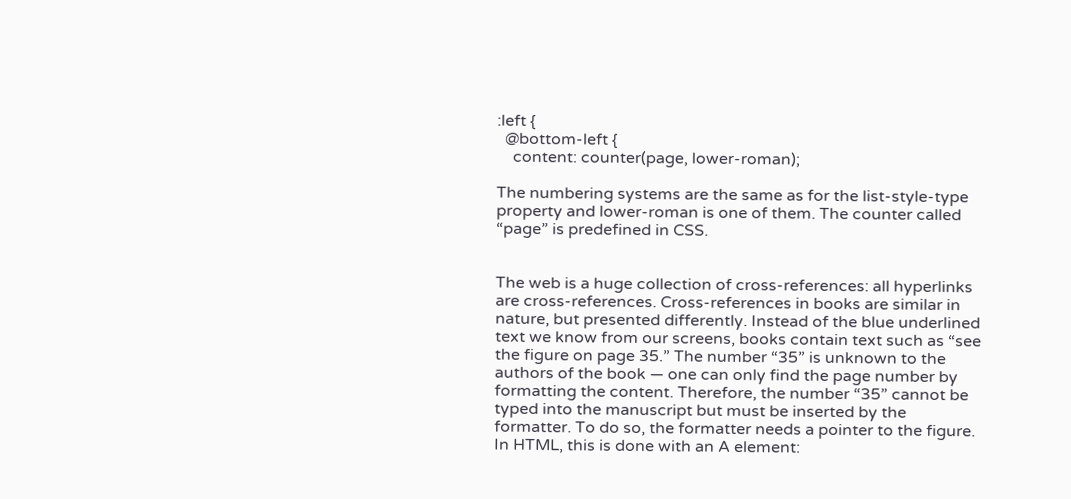:left {
  @bottom-left {
    content: counter(page, lower-roman);

The numbering systems are the same as for the list-style-type property and lower-roman is one of them. The counter called “page” is predefined in CSS.


The web is a huge collection of cross-references: all hyperlinks are cross-references. Cross-references in books are similar in nature, but presented differently. Instead of the blue underlined text we know from our screens, books contain text such as “see the figure on page 35.” The number “35” is unknown to the authors of the book — one can only find the page number by formatting the content. Therefore, the number “35” cannot be typed into the manuscript but must be inserted by the formatter. To do so, the formatter needs a pointer to the figure. In HTML, this is done with an A element: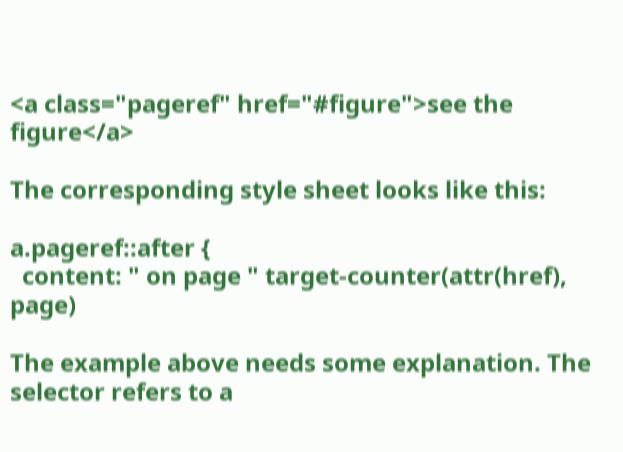<a class="pageref" href="#figure">see the figure</a>

The corresponding style sheet looks like this:

a.pageref::after {
  content: " on page " target-counter(attr(href), page)

The example above needs some explanation. The selector refers to a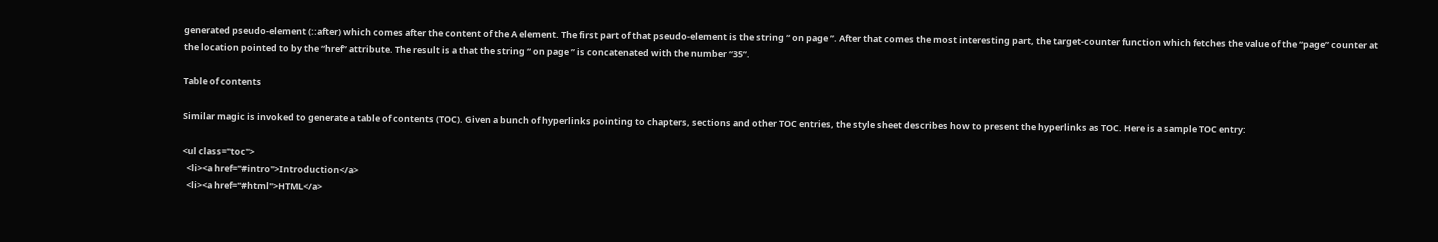generated pseudo-element (::after) which comes after the content of the A element. The first part of that pseudo-element is the string “ on page ”. After that comes the most interesting part, the target-counter function which fetches the value of the “page” counter at the location pointed to by the “href” attribute. The result is a that the string “ on page ” is concatenated with the number “35”.

Table of contents

Similar magic is invoked to generate a table of contents (TOC). Given a bunch of hyperlinks pointing to chapters, sections and other TOC entries, the style sheet describes how to present the hyperlinks as TOC. Here is a sample TOC entry:

<ul class="toc">
  <li><a href="#intro">Introduction</a>
  <li><a href="#html">HTML</a>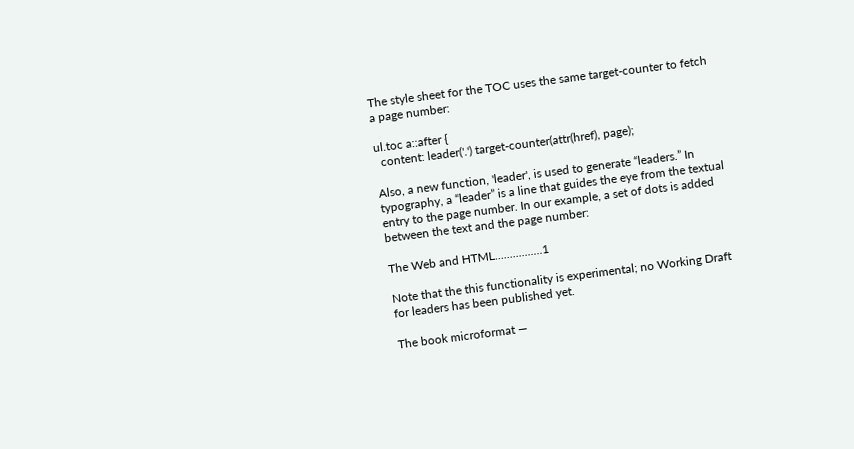The style sheet for the TOC uses the same target-counter to fetch a page number:

ul.toc a::after {
  content: leader('.') target-counter(attr(href), page);

Also, a new function, 'leader', is used to generate “leaders.” In typography, a “leader” is a line that guides the eye from the textual entry to the page number. In our example, a set of dots is added between the text and the page number:

The Web and HTML................1

Note that the this functionality is experimental; no Working Draft for leaders has been published yet.

The book microformat —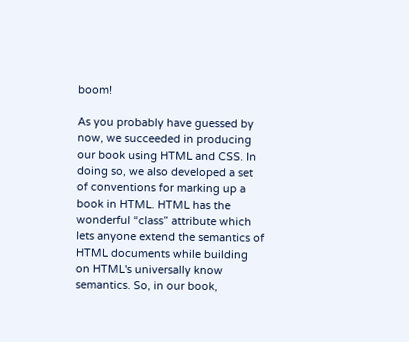boom!

As you probably have guessed by now, we succeeded in producing our book using HTML and CSS. In doing so, we also developed a set of conventions for marking up a book in HTML. HTML has the wonderful “class” attribute which lets anyone extend the semantics of HTML documents while building on HTML's universally know semantics. So, in our book,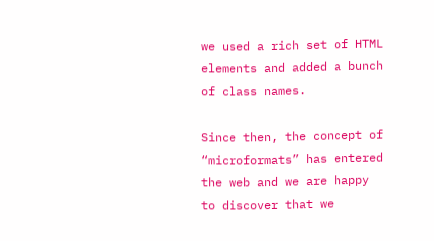we used a rich set of HTML elements and added a bunch of class names.

Since then, the concept of “microformats” has entered the web and we are happy to discover that we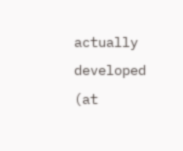actually developed (at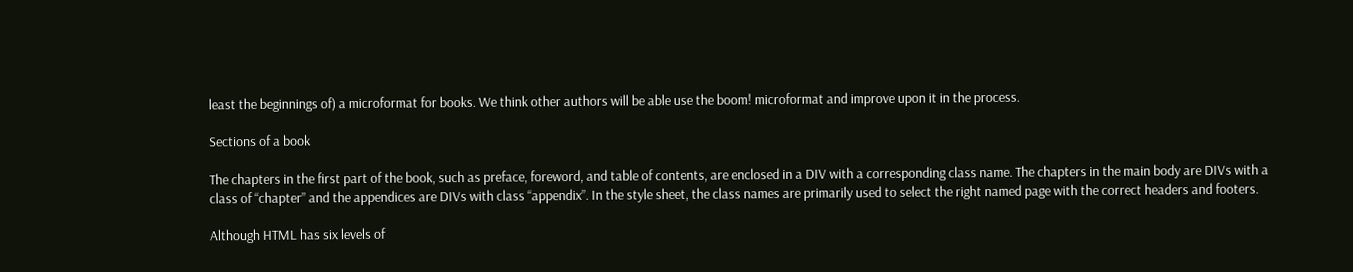least the beginnings of) a microformat for books. We think other authors will be able use the boom! microformat and improve upon it in the process.

Sections of a book

The chapters in the first part of the book, such as preface, foreword, and table of contents, are enclosed in a DIV with a corresponding class name. The chapters in the main body are DIVs with a class of “chapter” and the appendices are DIVs with class “appendix”. In the style sheet, the class names are primarily used to select the right named page with the correct headers and footers.

Although HTML has six levels of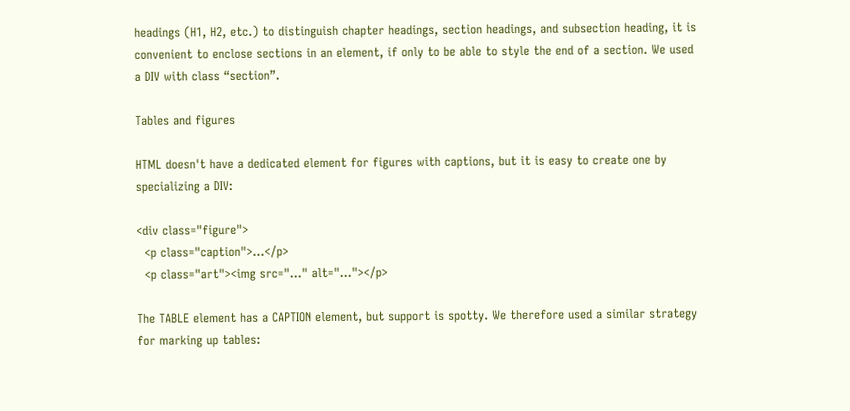headings (H1, H2, etc.) to distinguish chapter headings, section headings, and subsection heading, it is convenient to enclose sections in an element, if only to be able to style the end of a section. We used a DIV with class “section”.

Tables and figures

HTML doesn't have a dedicated element for figures with captions, but it is easy to create one by specializing a DIV:

<div class="figure">
  <p class="caption">...</p>
  <p class="art"><img src="..." alt="..."></p>

The TABLE element has a CAPTION element, but support is spotty. We therefore used a similar strategy for marking up tables: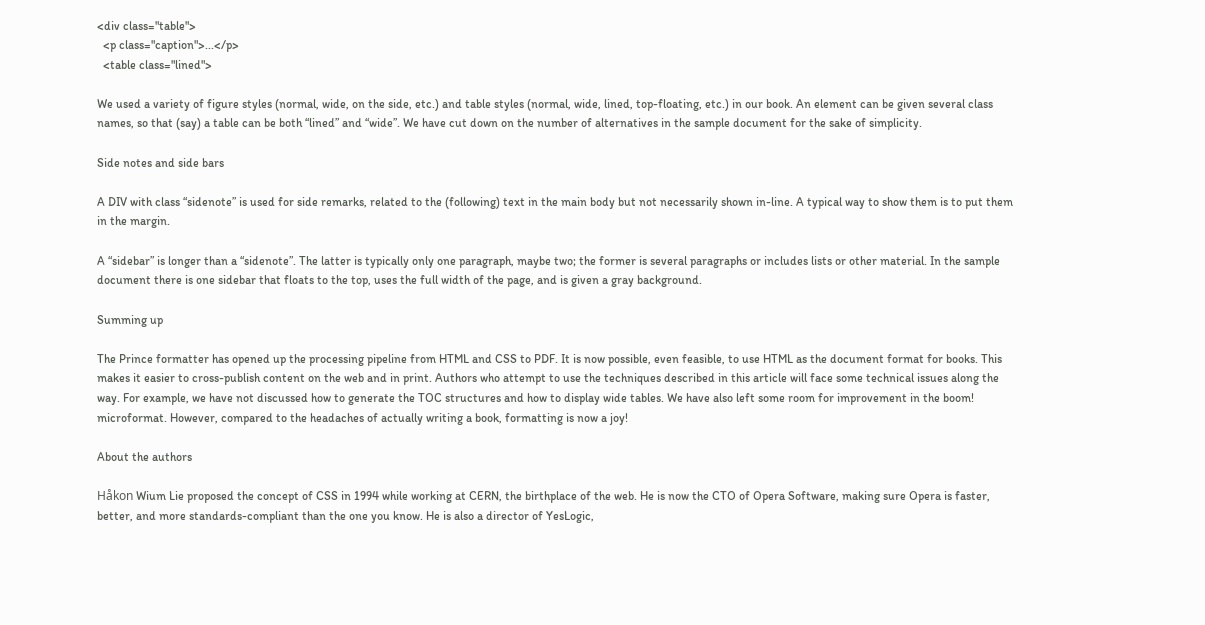<div class="table">
  <p class="caption">...</p>
  <table class="lined">

We used a variety of figure styles (normal, wide, on the side, etc.) and table styles (normal, wide, lined, top-floating, etc.) in our book. An element can be given several class names, so that (say) a table can be both “lined” and “wide”. We have cut down on the number of alternatives in the sample document for the sake of simplicity.

Side notes and side bars

A DIV with class “sidenote” is used for side remarks, related to the (following) text in the main body but not necessarily shown in-line. A typical way to show them is to put them in the margin.

A “sidebar” is longer than a “sidenote”. The latter is typically only one paragraph, maybe two; the former is several paragraphs or includes lists or other material. In the sample document there is one sidebar that floats to the top, uses the full width of the page, and is given a gray background.

Summing up

The Prince formatter has opened up the processing pipeline from HTML and CSS to PDF. It is now possible, even feasible, to use HTML as the document format for books. This makes it easier to cross-publish content on the web and in print. Authors who attempt to use the techniques described in this article will face some technical issues along the way. For example, we have not discussed how to generate the TOC structures and how to display wide tables. We have also left some room for improvement in the boom! microformat. However, compared to the headaches of actually writing a book, formatting is now a joy!

About the authors

Håkon Wium Lie proposed the concept of CSS in 1994 while working at CERN, the birthplace of the web. He is now the CTO of Opera Software, making sure Opera is faster, better, and more standards-compliant than the one you know. He is also a director of YesLogic,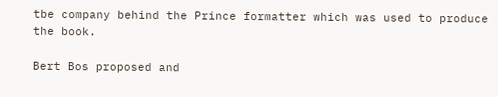tbe company behind the Prince formatter which was used to produce the book.

Bert Bos proposed and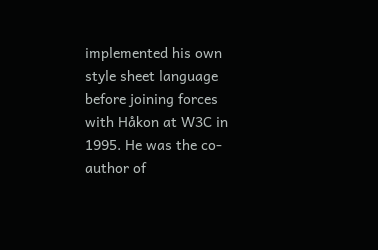implemented his own style sheet language before joining forces with Håkon at W3C in 1995. He was the co-author of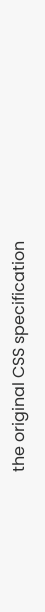the original CSS specification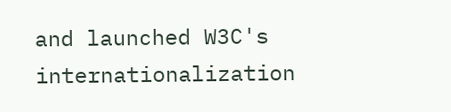and launched W3C's internationalization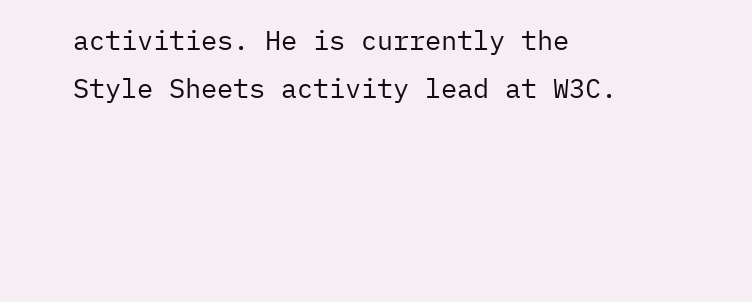activities. He is currently the Style Sheets activity lead at W3C.